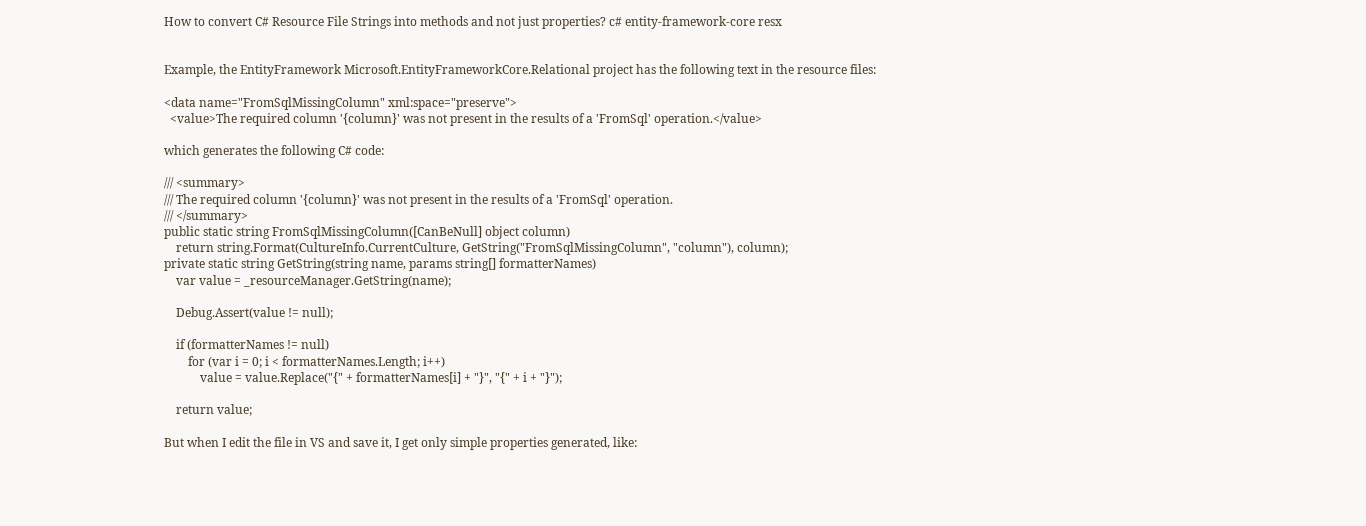How to convert C# Resource File Strings into methods and not just properties? c# entity-framework-core resx


Example, the EntityFramework Microsoft.EntityFrameworkCore.Relational project has the following text in the resource files:

<data name="FromSqlMissingColumn" xml:space="preserve">
  <value>The required column '{column}' was not present in the results of a 'FromSql' operation.</value>

which generates the following C# code:

/// <summary>
/// The required column '{column}' was not present in the results of a 'FromSql' operation.
/// </summary>
public static string FromSqlMissingColumn([CanBeNull] object column)
    return string.Format(CultureInfo.CurrentCulture, GetString("FromSqlMissingColumn", "column"), column);
private static string GetString(string name, params string[] formatterNames)
    var value = _resourceManager.GetString(name);

    Debug.Assert(value != null);

    if (formatterNames != null)
        for (var i = 0; i < formatterNames.Length; i++)
            value = value.Replace("{" + formatterNames[i] + "}", "{" + i + "}");

    return value;

But when I edit the file in VS and save it, I get only simple properties generated, like: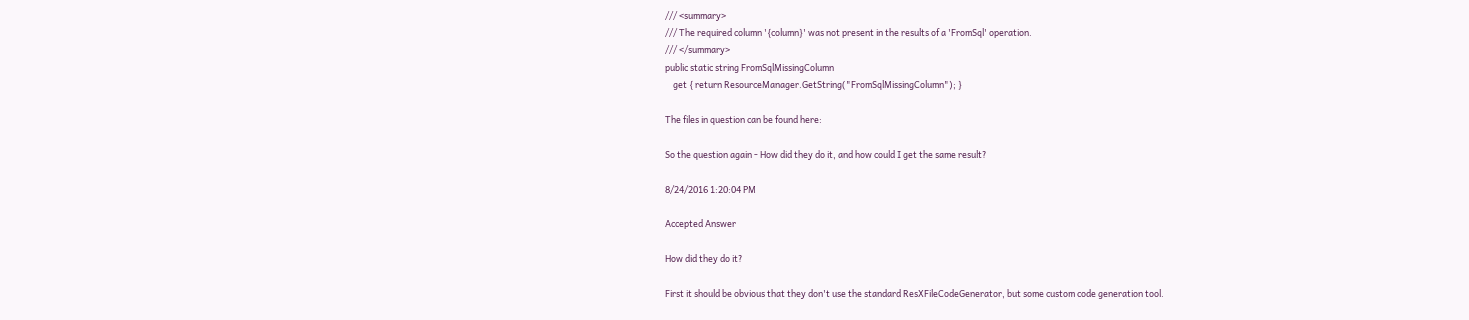/// <summary>
/// The required column '{column}' was not present in the results of a 'FromSql' operation.
/// </summary>
public static string FromSqlMissingColumn
    get { return ResourceManager.GetString("FromSqlMissingColumn"); }

The files in question can be found here:

So the question again - How did they do it, and how could I get the same result?

8/24/2016 1:20:04 PM

Accepted Answer

How did they do it?

First it should be obvious that they don't use the standard ResXFileCodeGenerator, but some custom code generation tool.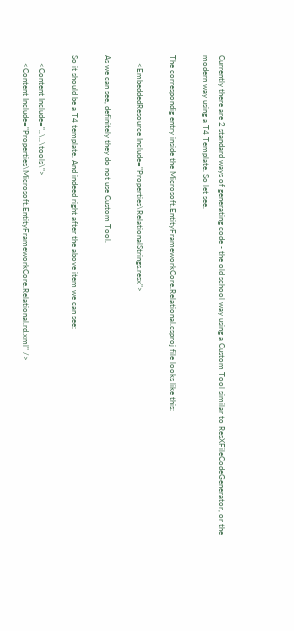Currently there are 2 standard ways of generating code - the old school way using a Custom Tool similar to ResXFileCodeGenerator, or the modern way using a T4 Template. So let see.

The correspondig entry inside the Microsoft.EntityFrameworkCore.Relational.csproj file looks like this:

    <EmbeddedResource Include="Properties\RelationalStrings.resx">

As we can see, definitely they do not use Custom Tool.

So it should be a T4 template. And indeed right after the above item we can see:

    <Content Include="..\..\tools\">
    <Content Include="Properties\Microsoft.EntityFrameworkCore.Relational.rd.xml" />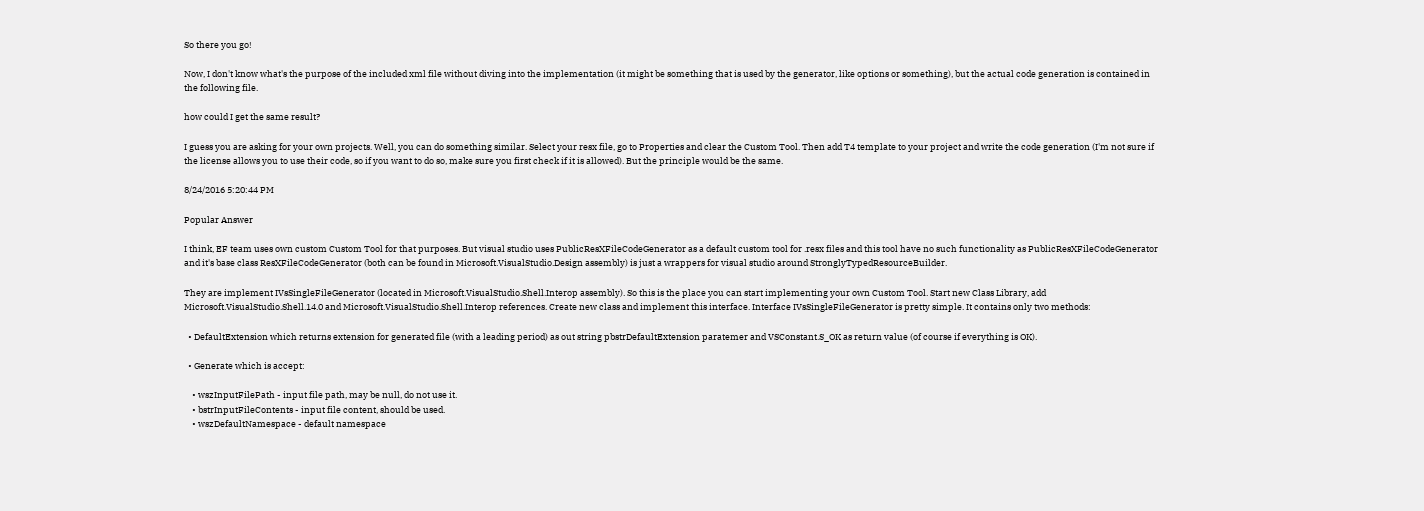So there you go!

Now, I don't know what's the purpose of the included xml file without diving into the implementation (it might be something that is used by the generator, like options or something), but the actual code generation is contained in the following file.

how could I get the same result?

I guess you are asking for your own projects. Well, you can do something similar. Select your resx file, go to Properties and clear the Custom Tool. Then add T4 template to your project and write the code generation (I'm not sure if the license allows you to use their code, so if you want to do so, make sure you first check if it is allowed). But the principle would be the same.

8/24/2016 5:20:44 PM

Popular Answer

I think, EF team uses own custom Custom Tool for that purposes. But visual studio uses PublicResXFileCodeGenerator as a default custom tool for .resx files and this tool have no such functionality as PublicResXFileCodeGenerator and it's base class ResXFileCodeGenerator (both can be found in Microsoft.VisualStudio.Design assembly) is just a wrappers for visual studio around StronglyTypedResourceBuilder.

They are implement IVsSingleFileGenerator (located in Microsoft.VisualStudio.Shell.Interop assembly). So this is the place you can start implementing your own Custom Tool. Start new Class Library, add Microsoft.VisualStudio.Shell.14.0 and Microsoft.VisualStudio.Shell.Interop references. Create new class and implement this interface. Interface IVsSingleFileGenerator is pretty simple. It contains only two methods:

  • DefaultExtension which returns extension for generated file (with a leading period) as out string pbstrDefaultExtension paratemer and VSConstant.S_OK as return value (of course if everything is OK).

  • Generate which is accept:

    • wszInputFilePath - input file path, may be null, do not use it.
    • bstrInputFileContents - input file content, should be used.
    • wszDefaultNamespace - default namespace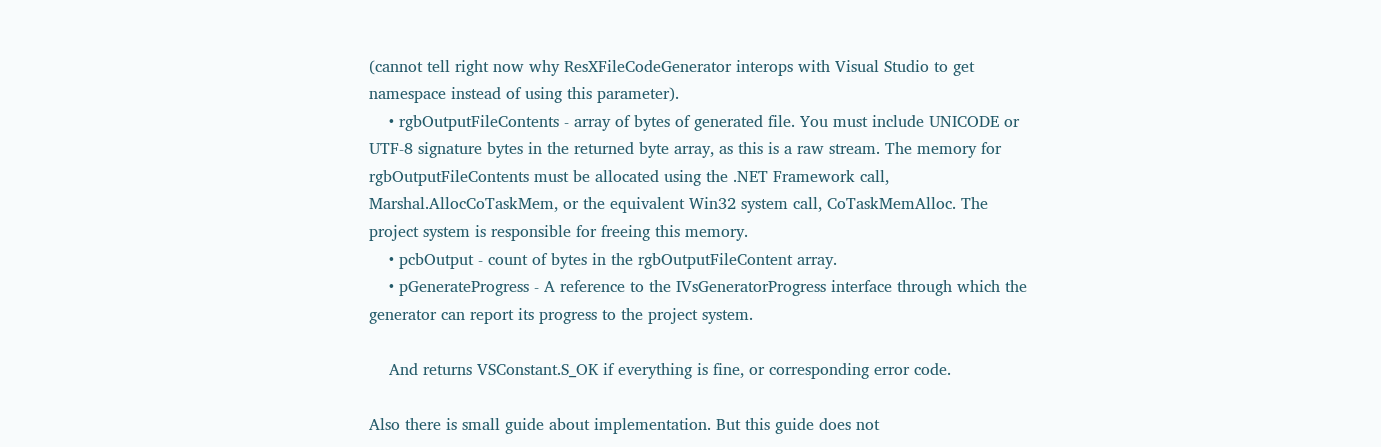(cannot tell right now why ResXFileCodeGenerator interops with Visual Studio to get namespace instead of using this parameter).
    • rgbOutputFileContents - array of bytes of generated file. You must include UNICODE or UTF-8 signature bytes in the returned byte array, as this is a raw stream. The memory for rgbOutputFileContents must be allocated using the .NET Framework call, Marshal.AllocCoTaskMem, or the equivalent Win32 system call, CoTaskMemAlloc. The project system is responsible for freeing this memory.
    • pcbOutput - count of bytes in the rgbOutputFileContent array.
    • pGenerateProgress - A reference to the IVsGeneratorProgress interface through which the generator can report its progress to the project system.

    And returns VSConstant.S_OK if everything is fine, or corresponding error code.

Also there is small guide about implementation. But this guide does not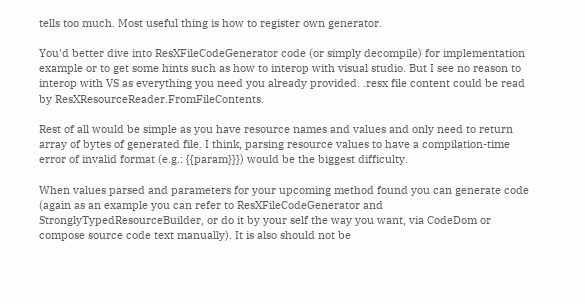tells too much. Most useful thing is how to register own generator.

You'd better dive into ResXFileCodeGenerator code (or simply decompile) for implementation example or to get some hints such as how to interop with visual studio. But I see no reason to interop with VS as everything you need you already provided. .resx file content could be read by ResXResourceReader.FromFileContents.

Rest of all would be simple as you have resource names and values and only need to return array of bytes of generated file. I think, parsing resource values to have a compilation-time error of invalid format (e.g.: {{param}}}) would be the biggest difficulty.

When values parsed and parameters for your upcoming method found you can generate code (again as an example you can refer to ResXFileCodeGenerator and StronglyTypedResourceBuilder, or do it by your self the way you want, via CodeDom or compose source code text manually). It is also should not be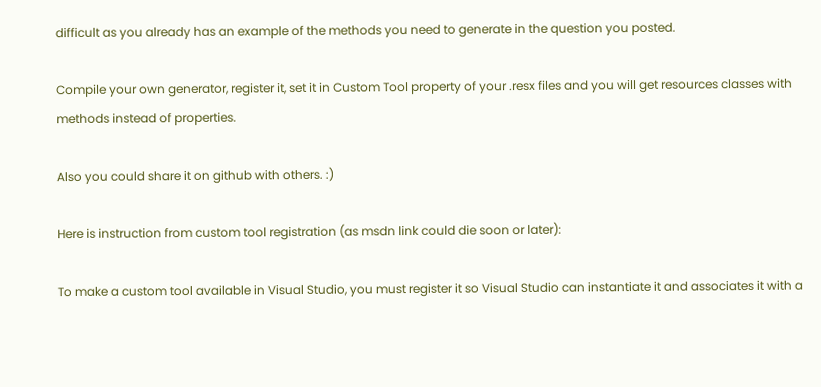difficult as you already has an example of the methods you need to generate in the question you posted.

Compile your own generator, register it, set it in Custom Tool property of your .resx files and you will get resources classes with methods instead of properties.

Also you could share it on github with others. :)

Here is instruction from custom tool registration (as msdn link could die soon or later):

To make a custom tool available in Visual Studio, you must register it so Visual Studio can instantiate it and associates it with a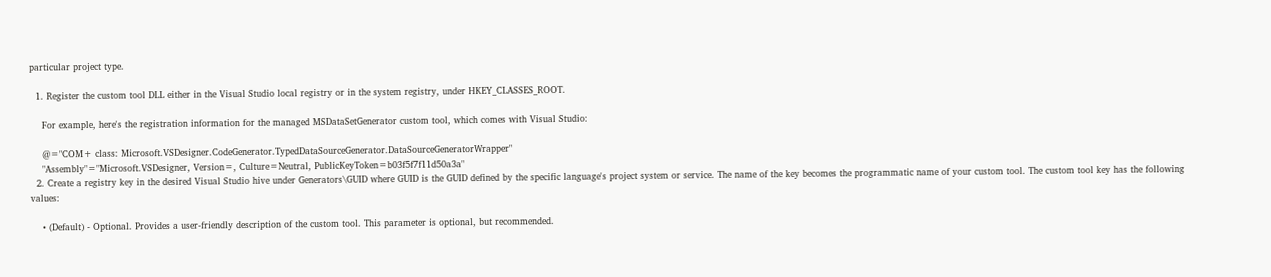particular project type.

  1. Register the custom tool DLL either in the Visual Studio local registry or in the system registry, under HKEY_CLASSES_ROOT.

    For example, here's the registration information for the managed MSDataSetGenerator custom tool, which comes with Visual Studio:

    @="COM+ class: Microsoft.VSDesigner.CodeGenerator.TypedDataSourceGenerator.DataSourceGeneratorWrapper"
    "Assembly"="Microsoft.VSDesigner, Version=, Culture=Neutral, PublicKeyToken=b03f5f7f11d50a3a"
  2. Create a registry key in the desired Visual Studio hive under Generators\GUID where GUID is the GUID defined by the specific language's project system or service. The name of the key becomes the programmatic name of your custom tool. The custom tool key has the following values:

    • (Default) - Optional. Provides a user-friendly description of the custom tool. This parameter is optional, but recommended.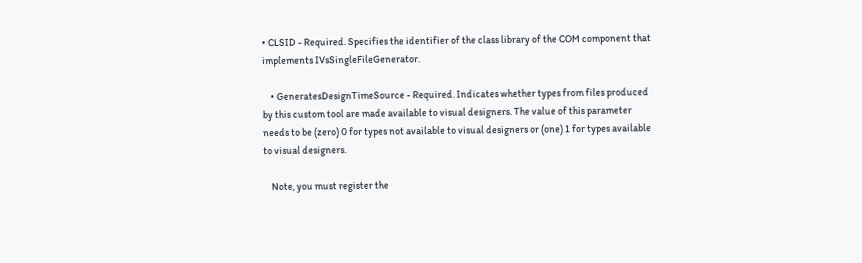• CLSID - Required. Specifies the identifier of the class library of the COM component that implements IVsSingleFileGenerator.

    • GeneratesDesignTimeSource - Required. Indicates whether types from files produced by this custom tool are made available to visual designers. The value of this parameter needs to be (zero) 0 for types not available to visual designers or (one) 1 for types available to visual designers.

    Note, you must register the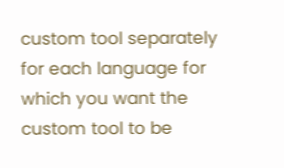custom tool separately for each language for which you want the custom tool to be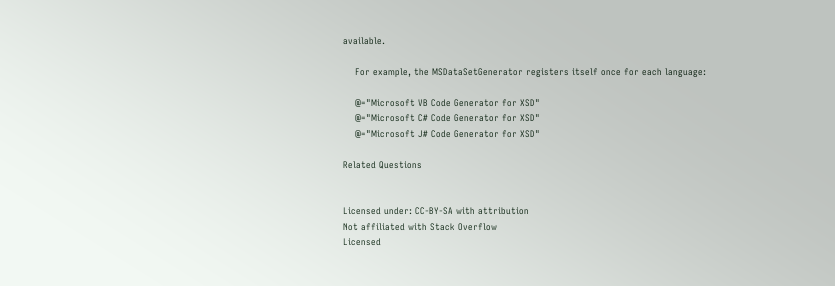available.

    For example, the MSDataSetGenerator registers itself once for each language:

    @="Microsoft VB Code Generator for XSD"
    @="Microsoft C# Code Generator for XSD"
    @="Microsoft J# Code Generator for XSD"

Related Questions


Licensed under: CC-BY-SA with attribution
Not affiliated with Stack Overflow
Licensed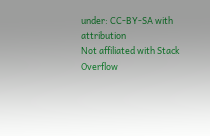under: CC-BY-SA with attribution
Not affiliated with Stack Overflow